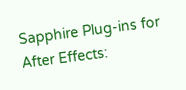Sapphire Plug-ins for After Effects: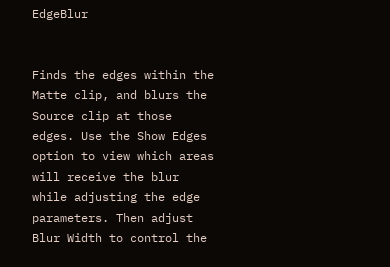EdgeBlur


Finds the edges within the Matte clip, and blurs the Source clip at those edges. Use the Show Edges option to view which areas will receive the blur while adjusting the edge parameters. Then adjust Blur Width to control the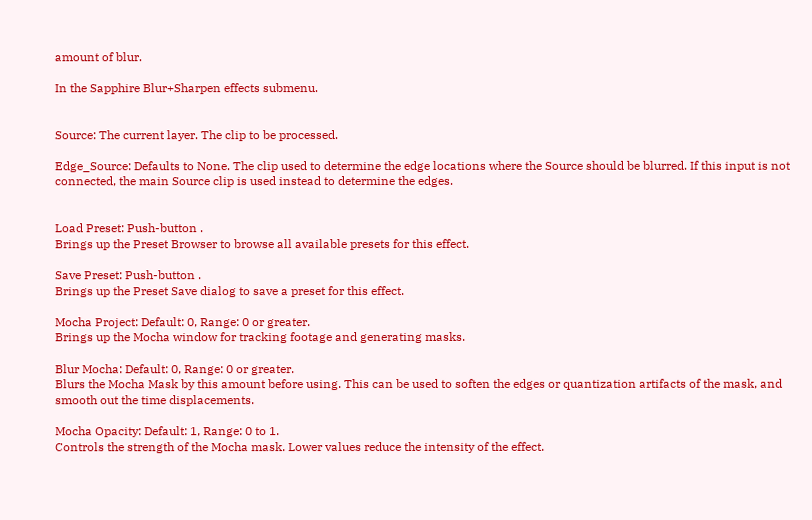amount of blur.

In the Sapphire Blur+Sharpen effects submenu.


Source: The current layer. The clip to be processed.

Edge_Source: Defaults to None. The clip used to determine the edge locations where the Source should be blurred. If this input is not connected, the main Source clip is used instead to determine the edges.


Load Preset: Push-button .
Brings up the Preset Browser to browse all available presets for this effect.

Save Preset: Push-button .
Brings up the Preset Save dialog to save a preset for this effect.

Mocha Project: Default: 0, Range: 0 or greater.
Brings up the Mocha window for tracking footage and generating masks.

Blur Mocha: Default: 0, Range: 0 or greater.
Blurs the Mocha Mask by this amount before using. This can be used to soften the edges or quantization artifacts of the mask, and smooth out the time displacements.

Mocha Opacity: Default: 1, Range: 0 to 1.
Controls the strength of the Mocha mask. Lower values reduce the intensity of the effect.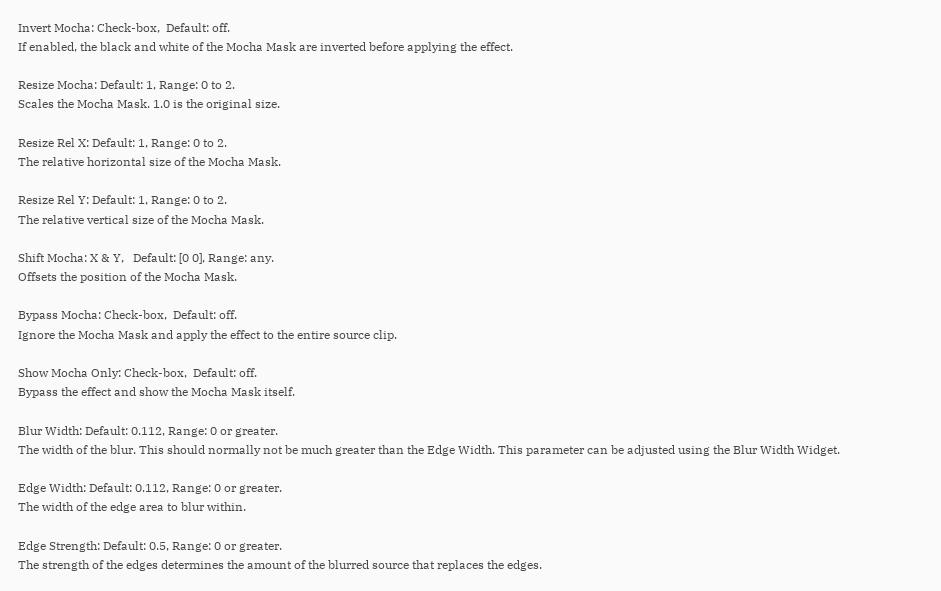Invert Mocha: Check-box,  Default: off.
If enabled, the black and white of the Mocha Mask are inverted before applying the effect.

Resize Mocha: Default: 1, Range: 0 to 2.
Scales the Mocha Mask. 1.0 is the original size.

Resize Rel X: Default: 1, Range: 0 to 2.
The relative horizontal size of the Mocha Mask.

Resize Rel Y: Default: 1, Range: 0 to 2.
The relative vertical size of the Mocha Mask.

Shift Mocha: X & Y,   Default: [0 0], Range: any.
Offsets the position of the Mocha Mask.

Bypass Mocha: Check-box,  Default: off.
Ignore the Mocha Mask and apply the effect to the entire source clip.

Show Mocha Only: Check-box,  Default: off.
Bypass the effect and show the Mocha Mask itself.

Blur Width: Default: 0.112, Range: 0 or greater.
The width of the blur. This should normally not be much greater than the Edge Width. This parameter can be adjusted using the Blur Width Widget.

Edge Width: Default: 0.112, Range: 0 or greater.
The width of the edge area to blur within.

Edge Strength: Default: 0.5, Range: 0 or greater.
The strength of the edges determines the amount of the blurred source that replaces the edges.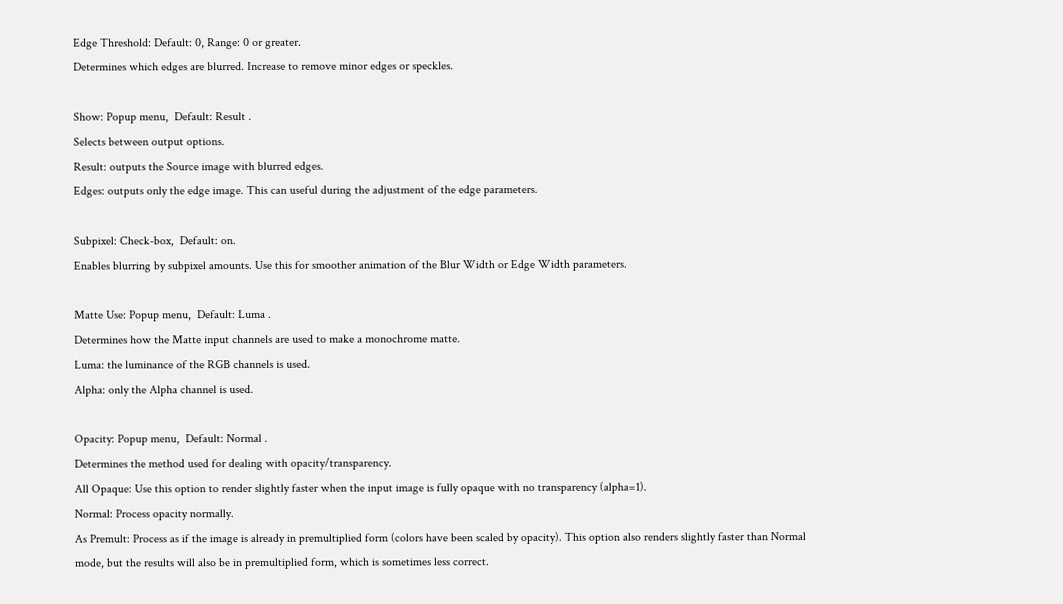Edge Threshold: Default: 0, Range: 0 or greater.
Determines which edges are blurred. Increase to remove minor edges or speckles.

Show: Popup menu,  Default: Result .
Selects between output options.
Result: outputs the Source image with blurred edges.
Edges: outputs only the edge image. This can useful during the adjustment of the edge parameters.

Subpixel: Check-box,  Default: on.
Enables blurring by subpixel amounts. Use this for smoother animation of the Blur Width or Edge Width parameters.

Matte Use: Popup menu,  Default: Luma .
Determines how the Matte input channels are used to make a monochrome matte.
Luma: the luminance of the RGB channels is used.
Alpha: only the Alpha channel is used.

Opacity: Popup menu,  Default: Normal .
Determines the method used for dealing with opacity/transparency.
All Opaque: Use this option to render slightly faster when the input image is fully opaque with no transparency (alpha=1).
Normal: Process opacity normally.
As Premult: Process as if the image is already in premultiplied form (colors have been scaled by opacity). This option also renders slightly faster than Normal mode, but the results will also be in premultiplied form, which is sometimes less correct.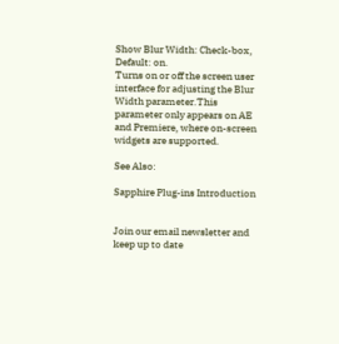Show Blur Width: Check-box, Default: on.
Turns on or off the screen user interface for adjusting the Blur Width parameter.This parameter only appears on AE and Premiere, where on-screen widgets are supported.

See Also:

Sapphire Plug-ins Introduction


Join our email newsletter and keep up to date